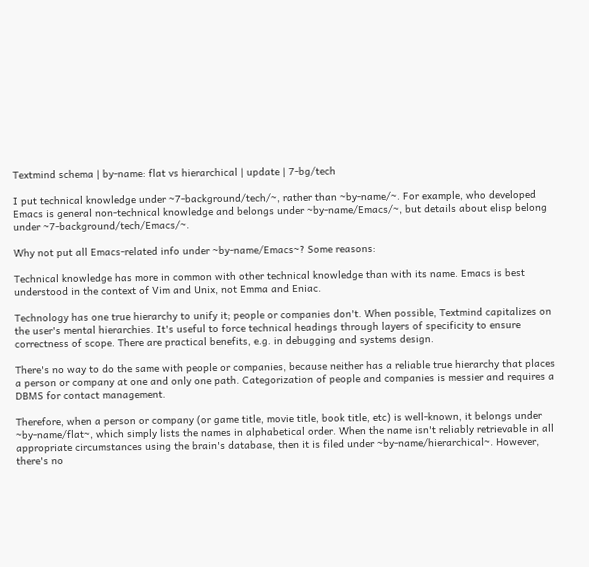Textmind schema | by-name: flat vs hierarchical | update | 7-bg/tech

I put technical knowledge under ~7-background/tech/~, rather than ~by-name/~. For example, who developed Emacs is general non-technical knowledge and belongs under ~by-name/Emacs/~, but details about elisp belong under ~7-background/tech/Emacs/~.

Why not put all Emacs-related info under ~by-name/Emacs~? Some reasons:

Technical knowledge has more in common with other technical knowledge than with its name. Emacs is best understood in the context of Vim and Unix, not Emma and Eniac.

Technology has one true hierarchy to unify it; people or companies don't. When possible, Textmind capitalizes on the user's mental hierarchies. It's useful to force technical headings through layers of specificity to ensure correctness of scope. There are practical benefits, e.g. in debugging and systems design.

There's no way to do the same with people or companies, because neither has a reliable true hierarchy that places a person or company at one and only one path. Categorization of people and companies is messier and requires a DBMS for contact management.

Therefore, when a person or company (or game title, movie title, book title, etc) is well-known, it belongs under ~by-name/flat~, which simply lists the names in alphabetical order. When the name isn't reliably retrievable in all appropriate circumstances using the brain's database, then it is filed under ~by-name/hierarchical~. However, there's no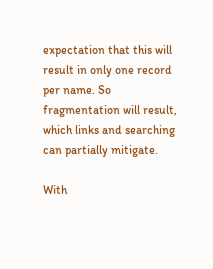expectation that this will result in only one record per name. So fragmentation will result, which links and searching can partially mitigate.

With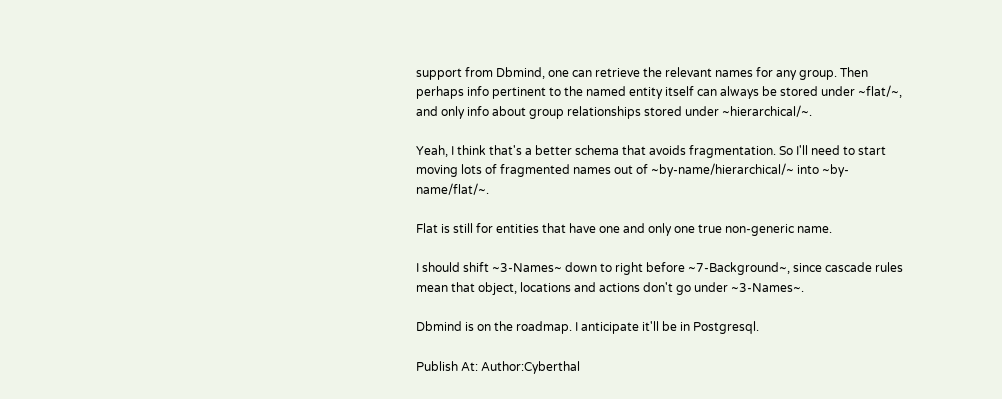support from Dbmind, one can retrieve the relevant names for any group. Then perhaps info pertinent to the named entity itself can always be stored under ~flat/~, and only info about group relationships stored under ~hierarchical/~.

Yeah, I think that's a better schema that avoids fragmentation. So I'll need to start moving lots of fragmented names out of ~by-name/hierarchical/~ into ~by-name/flat/~.

Flat is still for entities that have one and only one true non-generic name.

I should shift ~3-Names~ down to right before ~7-Background~, since cascade rules mean that object, locations and actions don't go under ~3-Names~.

Dbmind is on the roadmap. I anticipate it'll be in Postgresql.

Publish At: Author:Cyberthal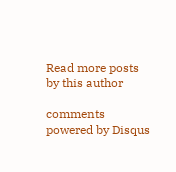Read more posts by this author

comments powered by Disqus